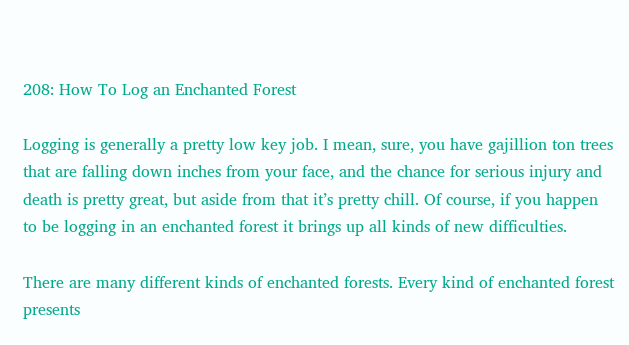208: How To Log an Enchanted Forest

Logging is generally a pretty low key job. I mean, sure, you have gajillion ton trees that are falling down inches from your face, and the chance for serious injury and death is pretty great, but aside from that it’s pretty chill. Of course, if you happen to be logging in an enchanted forest it brings up all kinds of new difficulties.

There are many different kinds of enchanted forests. Every kind of enchanted forest presents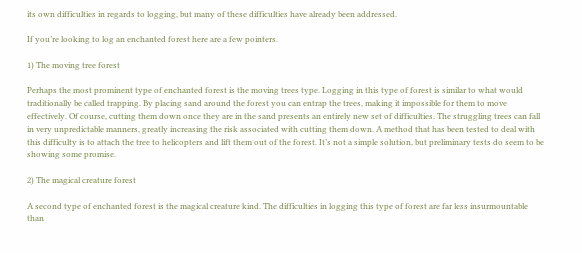its own difficulties in regards to logging, but many of these difficulties have already been addressed.

If you’re looking to log an enchanted forest here are a few pointers.

1) The moving tree forest

Perhaps the most prominent type of enchanted forest is the moving trees type. Logging in this type of forest is similar to what would traditionally be called trapping. By placing sand around the forest you can entrap the trees, making it impossible for them to move effectively. Of course, cutting them down once they are in the sand presents an entirely new set of difficulties. The struggling trees can fall in very unpredictable manners, greatly increasing the risk associated with cutting them down. A method that has been tested to deal with this difficulty is to attach the tree to helicopters and lift them out of the forest. It’s not a simple solution, but preliminary tests do seem to be showing some promise.

2) The magical creature forest

A second type of enchanted forest is the magical creature kind. The difficulties in logging this type of forest are far less insurmountable than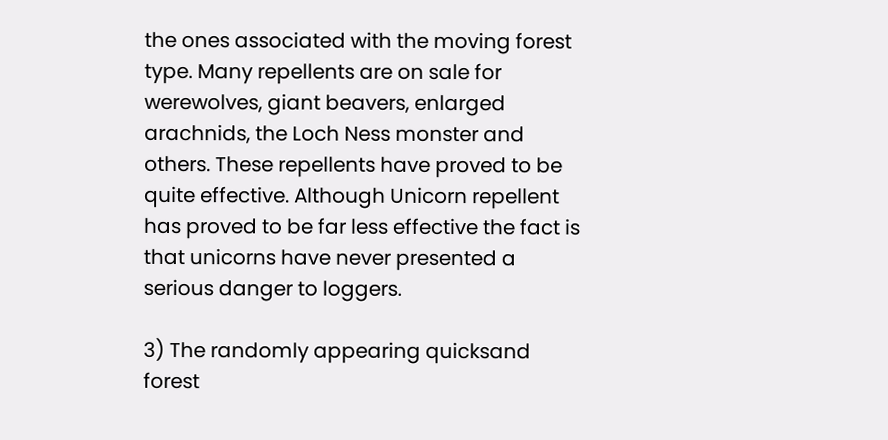the ones associated with the moving forest type. Many repellents are on sale for werewolves, giant beavers, enlarged arachnids, the Loch Ness monster and others. These repellents have proved to be quite effective. Although Unicorn repellent has proved to be far less effective the fact is that unicorns have never presented a serious danger to loggers.

3) The randomly appearing quicksand forest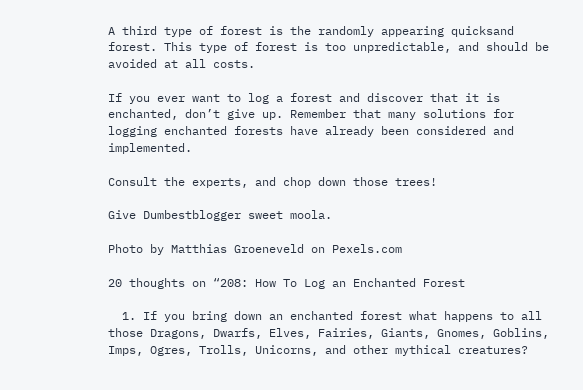A third type of forest is the randomly appearing quicksand forest. This type of forest is too unpredictable, and should be avoided at all costs.

If you ever want to log a forest and discover that it is enchanted, don’t give up. Remember that many solutions for logging enchanted forests have already been considered and implemented.

Consult the experts, and chop down those trees!

Give Dumbestblogger sweet moola.

Photo by Matthias Groeneveld on Pexels.com

20 thoughts on “208: How To Log an Enchanted Forest

  1. If you bring down an enchanted forest what happens to all those Dragons, Dwarfs, Elves, Fairies, Giants, Gnomes, Goblins, Imps, Ogres, Trolls, Unicorns, and other mythical creatures?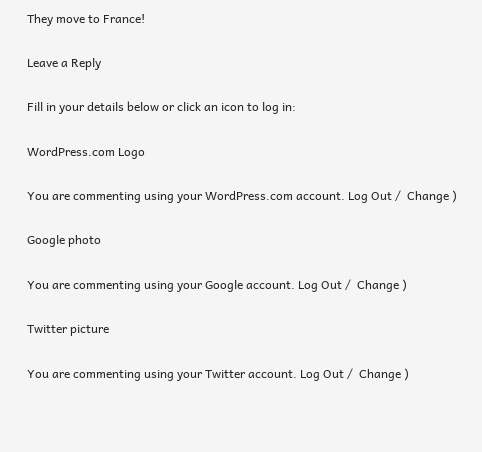They move to France!

Leave a Reply

Fill in your details below or click an icon to log in:

WordPress.com Logo

You are commenting using your WordPress.com account. Log Out /  Change )

Google photo

You are commenting using your Google account. Log Out /  Change )

Twitter picture

You are commenting using your Twitter account. Log Out /  Change )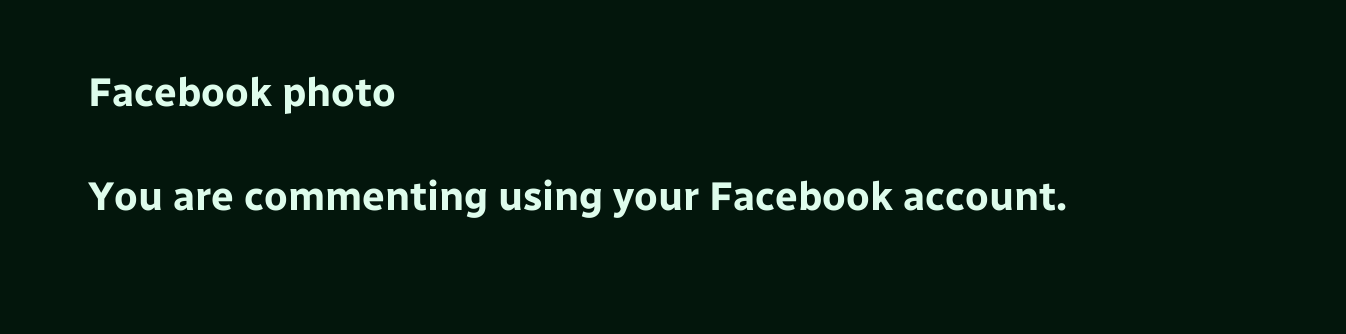Facebook photo

You are commenting using your Facebook account.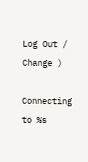Log Out /  Change )

Connecting to %s